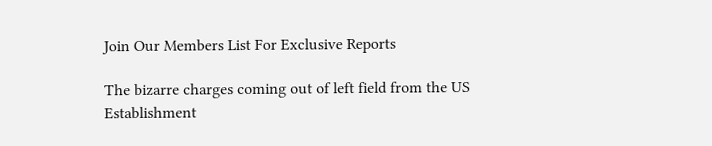Join Our Members List For Exclusive Reports

The bizarre charges coming out of left field from the US Establishment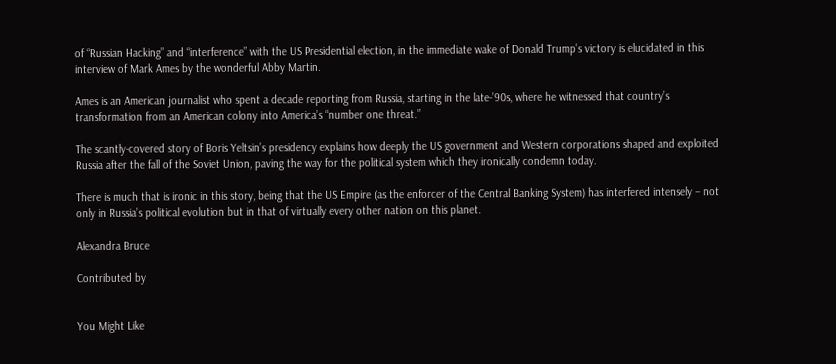of “Russian Hacking” and “interference” with the US Presidential election, in the immediate wake of Donald Trump’s victory is elucidated in this interview of Mark Ames by the wonderful Abby Martin.

Ames is an American journalist who spent a decade reporting from Russia, starting in the late-’90s, where he witnessed that country’s transformation from an American colony into America’s “number one threat.”

The scantly-covered story of Boris Yeltsin’s presidency explains how deeply the US government and Western corporations shaped and exploited Russia after the fall of the Soviet Union, paving the way for the political system which they ironically condemn today.

There is much that is ironic in this story, being that the US Empire (as the enforcer of the Central Banking System) has interfered intensely – not only in Russia’s political evolution but in that of virtually every other nation on this planet.

Alexandra Bruce

Contributed by


You Might Like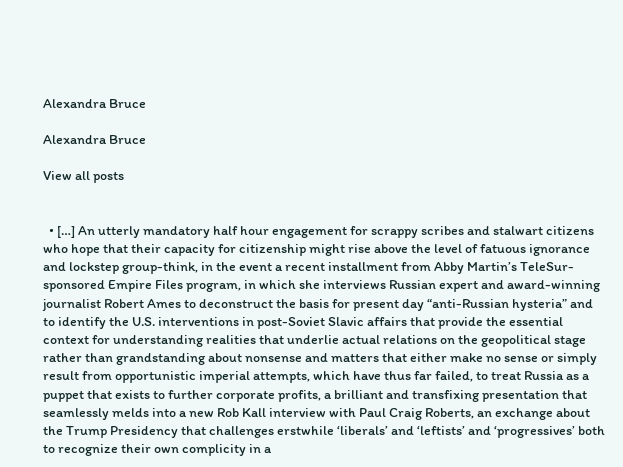Alexandra Bruce

Alexandra Bruce

View all posts


  • […] An utterly mandatory half hour engagement for scrappy scribes and stalwart citizens who hope that their capacity for citizenship might rise above the level of fatuous ignorance and lockstep group-think, in the event a recent installment from Abby Martin’s TeleSur-sponsored Empire Files program, in which she interviews Russian expert and award-winning journalist Robert Ames to deconstruct the basis for present day “anti-Russian hysteria” and to identify the U.S. interventions in post-Soviet Slavic affairs that provide the essential context for understanding realities that underlie actual relations on the geopolitical stage rather than grandstanding about nonsense and matters that either make no sense or simply result from opportunistic imperial attempts, which have thus far failed, to treat Russia as a puppet that exists to further corporate profits, a brilliant and transfixing presentation that seamlessly melds into a new Rob Kall interview with Paul Craig Roberts, an exchange about the Trump Presidency that challenges erstwhile ‘liberals’ and ‘leftists’ and ‘progressives’ both to recognize their own complicity in a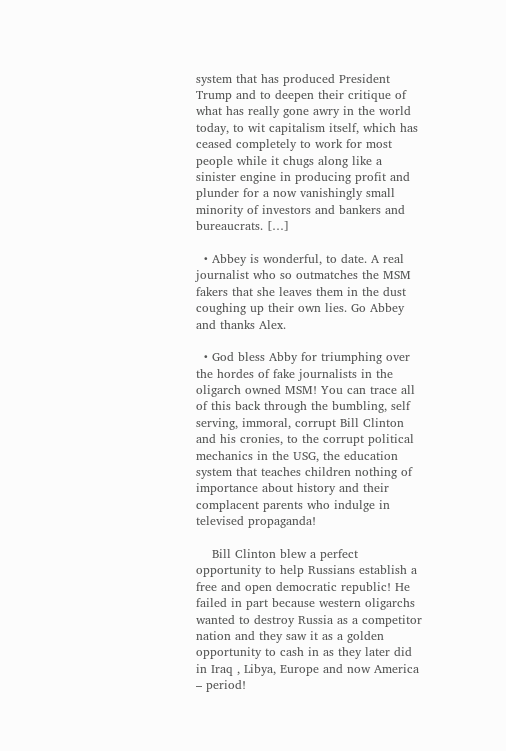system that has produced President Trump and to deepen their critique of what has really gone awry in the world today, to wit capitalism itself, which has ceased completely to work for most people while it chugs along like a sinister engine in producing profit and plunder for a now vanishingly small minority of investors and bankers and bureaucrats. […]

  • Abbey is wonderful, to date. A real journalist who so outmatches the MSM fakers that she leaves them in the dust coughing up their own lies. Go Abbey and thanks Alex.

  • God bless Abby for triumphing over the hordes of fake journalists in the oligarch owned MSM! You can trace all of this back through the bumbling, self serving, immoral, corrupt Bill Clinton and his cronies, to the corrupt political mechanics in the USG, the education system that teaches children nothing of importance about history and their complacent parents who indulge in televised propaganda!

    Bill Clinton blew a perfect opportunity to help Russians establish a free and open democratic republic! He failed in part because western oligarchs wanted to destroy Russia as a competitor nation and they saw it as a golden opportunity to cash in as they later did in Iraq , Libya, Europe and now America – period!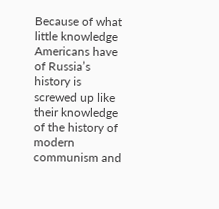Because of what little knowledge Americans have of Russia’s history is screwed up like their knowledge of the history of modern communism and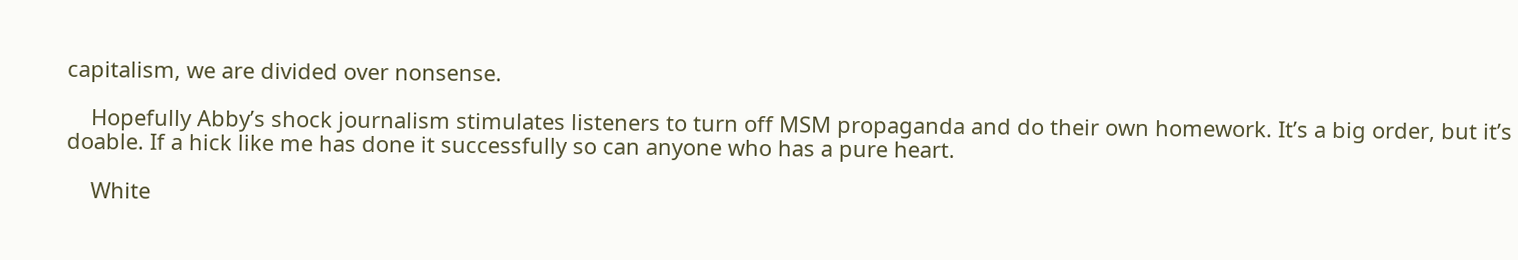capitalism, we are divided over nonsense.

    Hopefully Abby’s shock journalism stimulates listeners to turn off MSM propaganda and do their own homework. It’s a big order, but it’s doable. If a hick like me has done it successfully so can anyone who has a pure heart.

    White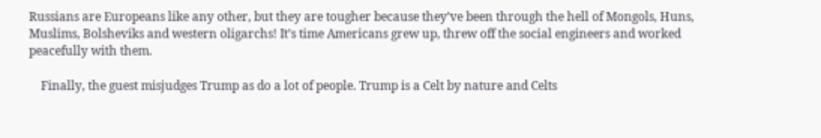Russians are Europeans like any other, but they are tougher because they’ve been through the hell of Mongols, Huns, Muslims, Bolsheviks and western oligarchs! It’s time Americans grew up, threw off the social engineers and worked peacefully with them.

    Finally, the guest misjudges Trump as do a lot of people. Trump is a Celt by nature and Celts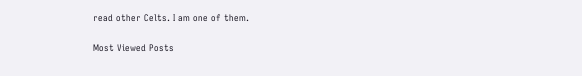read other Celts. I am one of them.

Most Viewed Posts